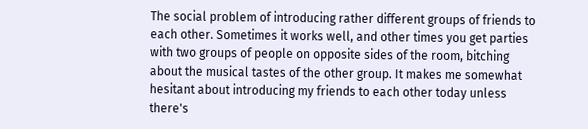The social problem of introducing rather different groups of friends to each other. Sometimes it works well, and other times you get parties with two groups of people on opposite sides of the room, bitching about the musical tastes of the other group. It makes me somewhat hesitant about introducing my friends to each other today unless there's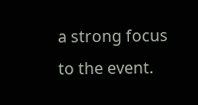a strong focus to the event.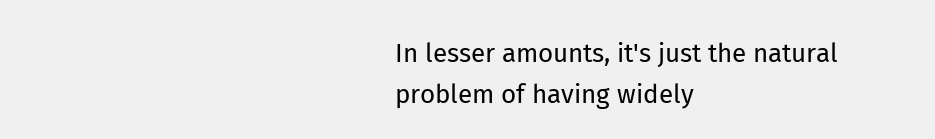In lesser amounts, it's just the natural problem of having widely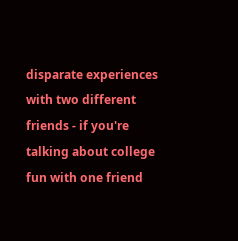disparate experiences with two different friends - if you're talking about college fun with one friend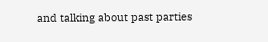and talking about past parties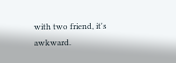with two friend, it's awkward.